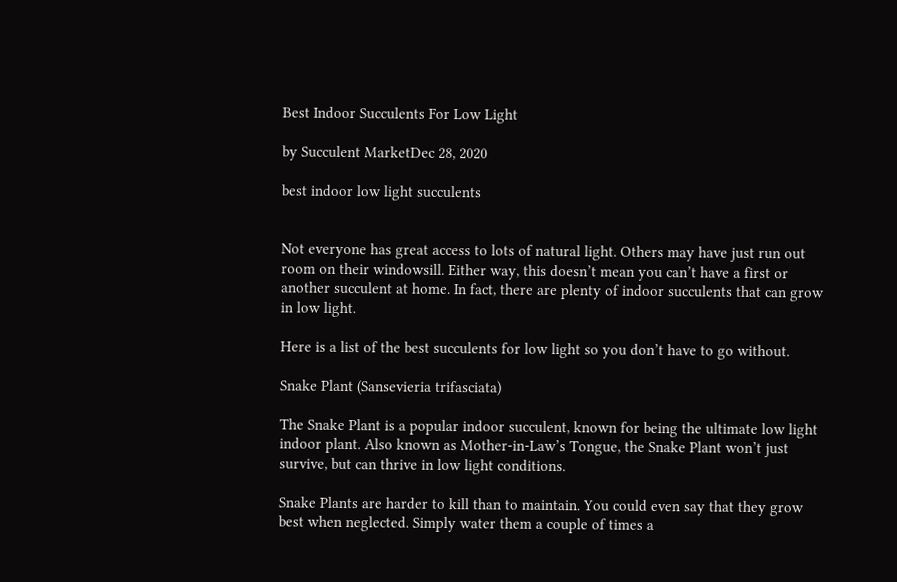Best Indoor Succulents For Low Light

by Succulent MarketDec 28, 2020

best indoor low light succulents


Not everyone has great access to lots of natural light. Others may have just run out room on their windowsill. Either way, this doesn’t mean you can’t have a first or another succulent at home. In fact, there are plenty of indoor succulents that can grow in low light.

Here is a list of the best succulents for low light so you don’t have to go without.

Snake Plant (Sansevieria trifasciata)

The Snake Plant is a popular indoor succulent, known for being the ultimate low light indoor plant. Also known as Mother-in-Law’s Tongue, the Snake Plant won’t just survive, but can thrive in low light conditions.

Snake Plants are harder to kill than to maintain. You could even say that they grow best when neglected. Simply water them a couple of times a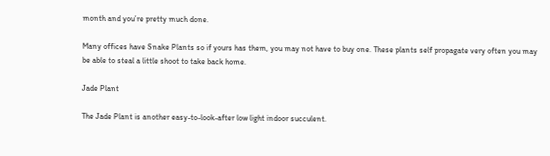month and you’re pretty much done.

Many offices have Snake Plants so if yours has them, you may not have to buy one. These plants self propagate very often you may be able to steal a little shoot to take back home.

Jade Plant

The Jade Plant is another easy-to-look-after low light indoor succulent.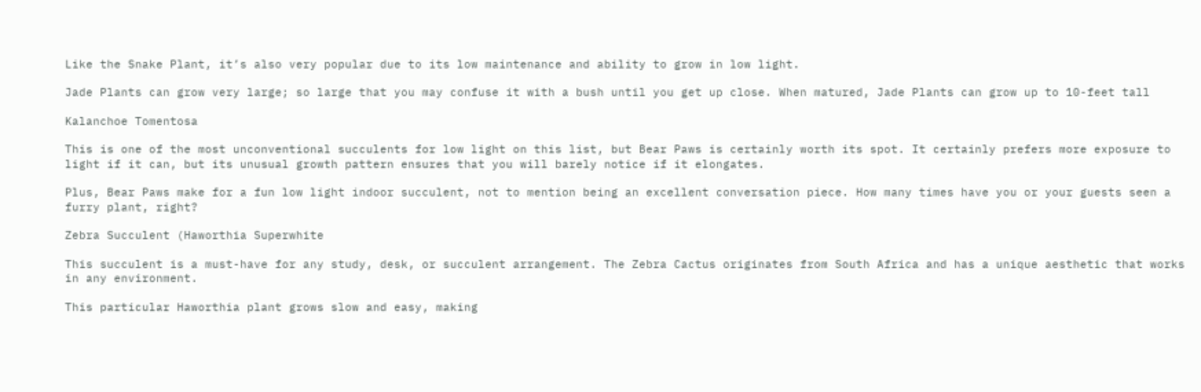Like the Snake Plant, it’s also very popular due to its low maintenance and ability to grow in low light.

Jade Plants can grow very large; so large that you may confuse it with a bush until you get up close. When matured, Jade Plants can grow up to 10-feet tall

Kalanchoe Tomentosa

This is one of the most unconventional succulents for low light on this list, but Bear Paws is certainly worth its spot. It certainly prefers more exposure to light if it can, but its unusual growth pattern ensures that you will barely notice if it elongates.

Plus, Bear Paws make for a fun low light indoor succulent, not to mention being an excellent conversation piece. How many times have you or your guests seen a furry plant, right?

Zebra Succulent (Haworthia Superwhite

This succulent is a must-have for any study, desk, or succulent arrangement. The Zebra Cactus originates from South Africa and has a unique aesthetic that works in any environment.

This particular Haworthia plant grows slow and easy, making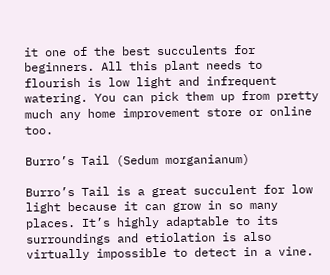it one of the best succulents for beginners. All this plant needs to flourish is low light and infrequent watering. You can pick them up from pretty much any home improvement store or online too.

Burro’s Tail (Sedum morganianum)

Burro’s Tail is a great succulent for low light because it can grow in so many places. It’s highly adaptable to its surroundings and etiolation is also virtually impossible to detect in a vine.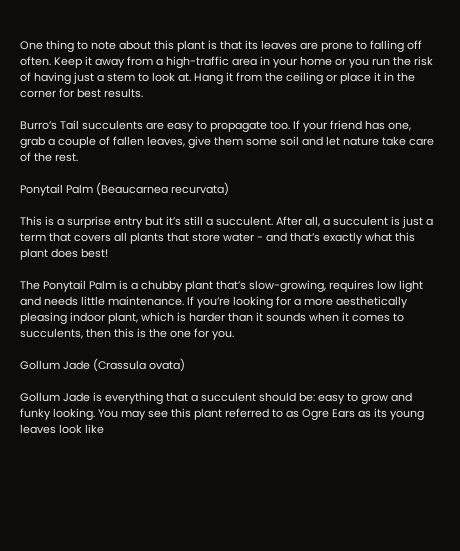One thing to note about this plant is that its leaves are prone to falling off often. Keep it away from a high-traffic area in your home or you run the risk of having just a stem to look at. Hang it from the ceiling or place it in the corner for best results.

Burro’s Tail succulents are easy to propagate too. If your friend has one, grab a couple of fallen leaves, give them some soil and let nature take care of the rest.

Ponytail Palm (Beaucarnea recurvata)

This is a surprise entry but it’s still a succulent. After all, a succulent is just a term that covers all plants that store water - and that’s exactly what this plant does best!

The Ponytail Palm is a chubby plant that’s slow-growing, requires low light and needs little maintenance. If you’re looking for a more aesthetically pleasing indoor plant, which is harder than it sounds when it comes to succulents, then this is the one for you.

Gollum Jade (Crassula ovata)

Gollum Jade is everything that a succulent should be: easy to grow and funky looking. You may see this plant referred to as Ogre Ears as its young leaves look like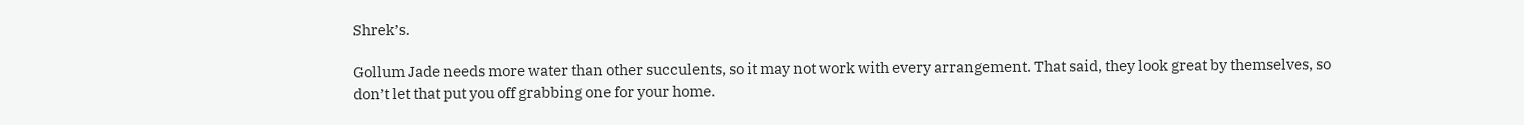Shrek’s.

Gollum Jade needs more water than other succulents, so it may not work with every arrangement. That said, they look great by themselves, so don’t let that put you off grabbing one for your home.